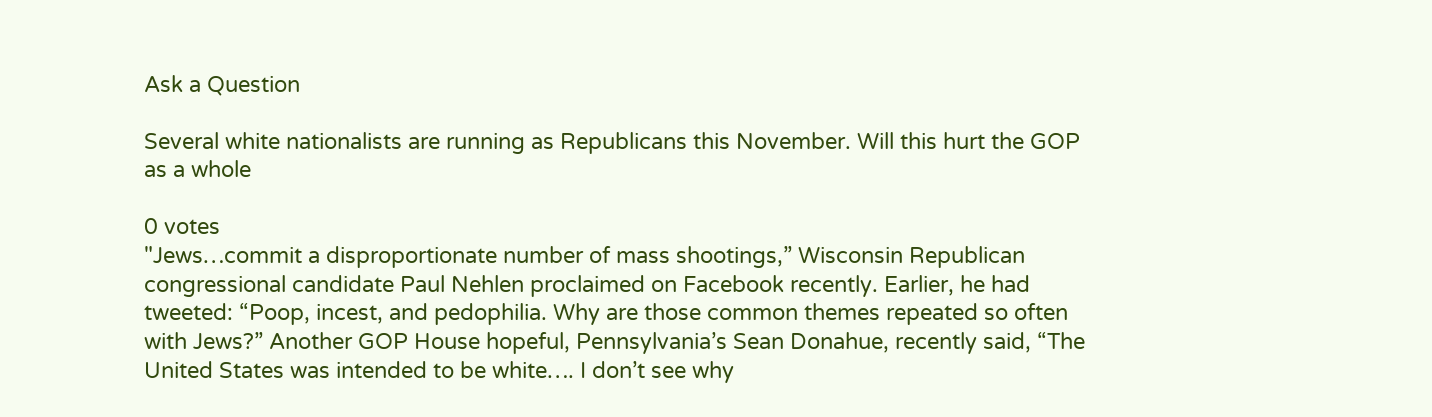Ask a Question

Several white nationalists are running as Republicans this November. Will this hurt the GOP as a whole

0 votes
"Jews…commit a disproportionate number of mass shootings,” Wisconsin Republican congressional candidate Paul Nehlen proclaimed on Facebook recently. Earlier, he had tweeted: “Poop, incest, and pedophilia. Why are those common themes repeated so often with Jews?” Another GOP House hopeful, Pennsylvania’s Sean Donahue, recently said, “The United States was intended to be white…. I don’t see why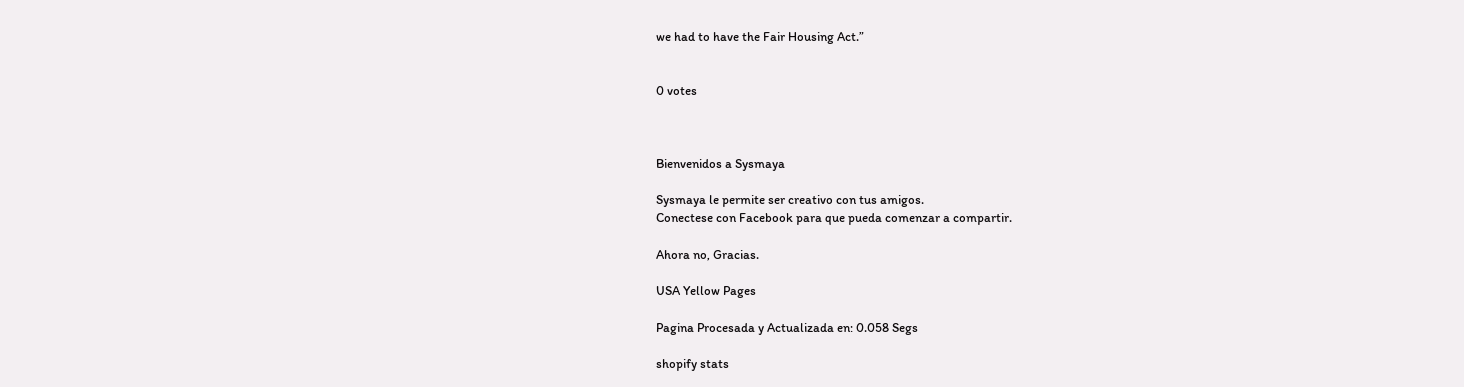we had to have the Fair Housing Act.”


0 votes



Bienvenidos a Sysmaya

Sysmaya le permite ser creativo con tus amigos.
Conectese con Facebook para que pueda comenzar a compartir.

Ahora no, Gracias.

USA Yellow Pages

Pagina Procesada y Actualizada en: 0.058 Segs

shopify stats